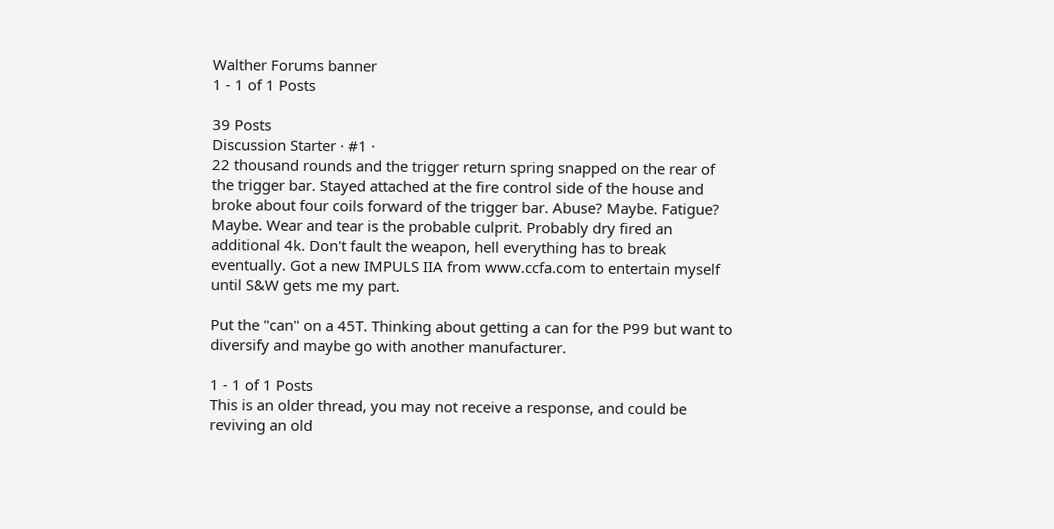Walther Forums banner
1 - 1 of 1 Posts

39 Posts
Discussion Starter · #1 ·
22 thousand rounds and the trigger return spring snapped on the rear of the trigger bar. Stayed attached at the fire control side of the house and broke about four coils forward of the trigger bar. Abuse? Maybe. Fatigue? Maybe. Wear and tear is the probable culprit. Probably dry fired an additional 4k. Don't fault the weapon, hell everything has to break eventually. Got a new IMPULS IIA from www.ccfa.com to entertain myself until S&W gets me my part.

Put the "can" on a 45T. Thinking about getting a can for the P99 but want to diversify and maybe go with another manufacturer.

1 - 1 of 1 Posts
This is an older thread, you may not receive a response, and could be reviving an old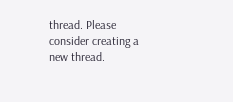thread. Please consider creating a new thread.